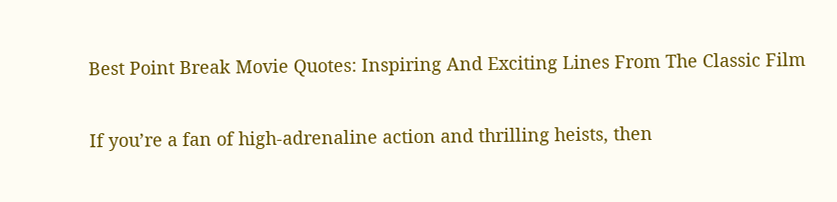Best Point Break Movie Quotes: Inspiring And Exciting Lines From The Classic Film

If you’re a fan of high-adrenaline action and thrilling heists, then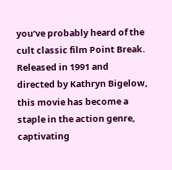you’ve probably heard of the cult classic film Point Break. Released in 1991 and directed by Kathryn Bigelow, this movie has become a staple in the action genre, captivating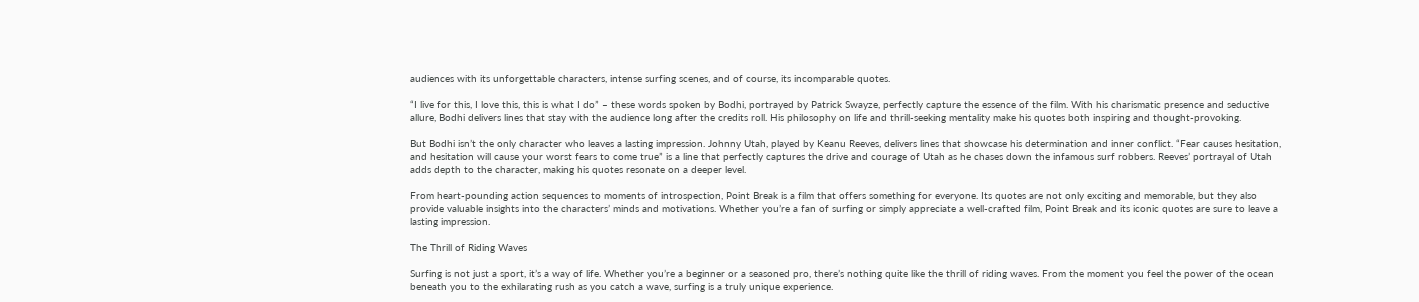audiences with its unforgettable characters, intense surfing scenes, and of course, its incomparable quotes.

“I live for this, I love this, this is what I do” – these words spoken by Bodhi, portrayed by Patrick Swayze, perfectly capture the essence of the film. With his charismatic presence and seductive allure, Bodhi delivers lines that stay with the audience long after the credits roll. His philosophy on life and thrill-seeking mentality make his quotes both inspiring and thought-provoking.

But Bodhi isn’t the only character who leaves a lasting impression. Johnny Utah, played by Keanu Reeves, delivers lines that showcase his determination and inner conflict. “Fear causes hesitation, and hesitation will cause your worst fears to come true” is a line that perfectly captures the drive and courage of Utah as he chases down the infamous surf robbers. Reeves’ portrayal of Utah adds depth to the character, making his quotes resonate on a deeper level.

From heart-pounding action sequences to moments of introspection, Point Break is a film that offers something for everyone. Its quotes are not only exciting and memorable, but they also provide valuable insights into the characters’ minds and motivations. Whether you’re a fan of surfing or simply appreciate a well-crafted film, Point Break and its iconic quotes are sure to leave a lasting impression.

The Thrill of Riding Waves

Surfing is not just a sport, it’s a way of life. Whether you’re a beginner or a seasoned pro, there’s nothing quite like the thrill of riding waves. From the moment you feel the power of the ocean beneath you to the exhilarating rush as you catch a wave, surfing is a truly unique experience.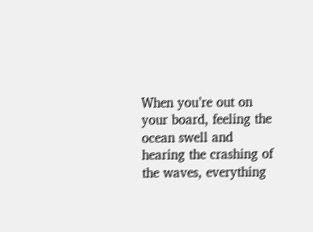When you’re out on your board, feeling the ocean swell and hearing the crashing of the waves, everything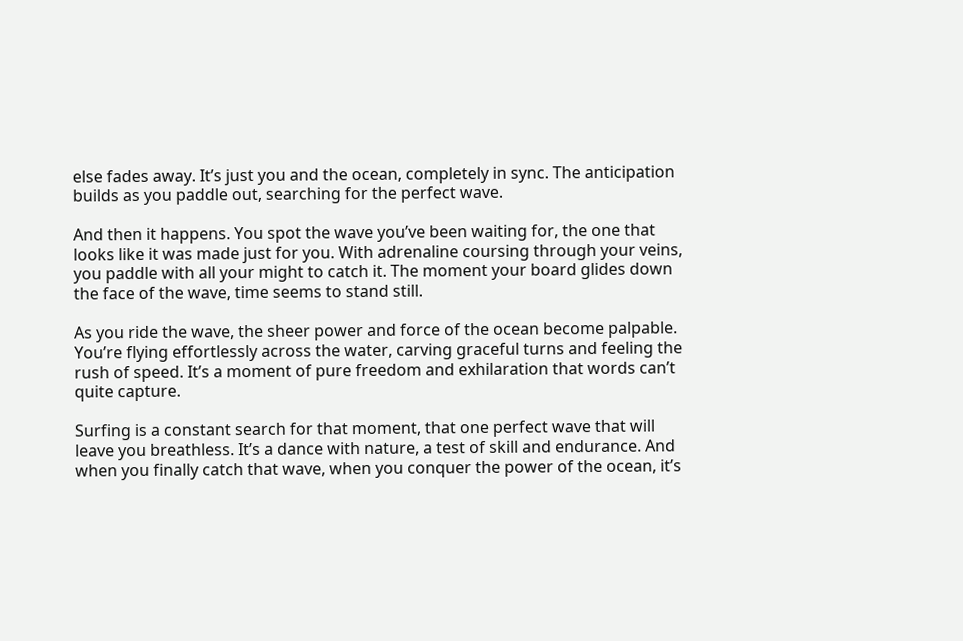else fades away. It’s just you and the ocean, completely in sync. The anticipation builds as you paddle out, searching for the perfect wave.

And then it happens. You spot the wave you’ve been waiting for, the one that looks like it was made just for you. With adrenaline coursing through your veins, you paddle with all your might to catch it. The moment your board glides down the face of the wave, time seems to stand still.

As you ride the wave, the sheer power and force of the ocean become palpable. You’re flying effortlessly across the water, carving graceful turns and feeling the rush of speed. It’s a moment of pure freedom and exhilaration that words can’t quite capture.

Surfing is a constant search for that moment, that one perfect wave that will leave you breathless. It’s a dance with nature, a test of skill and endurance. And when you finally catch that wave, when you conquer the power of the ocean, it’s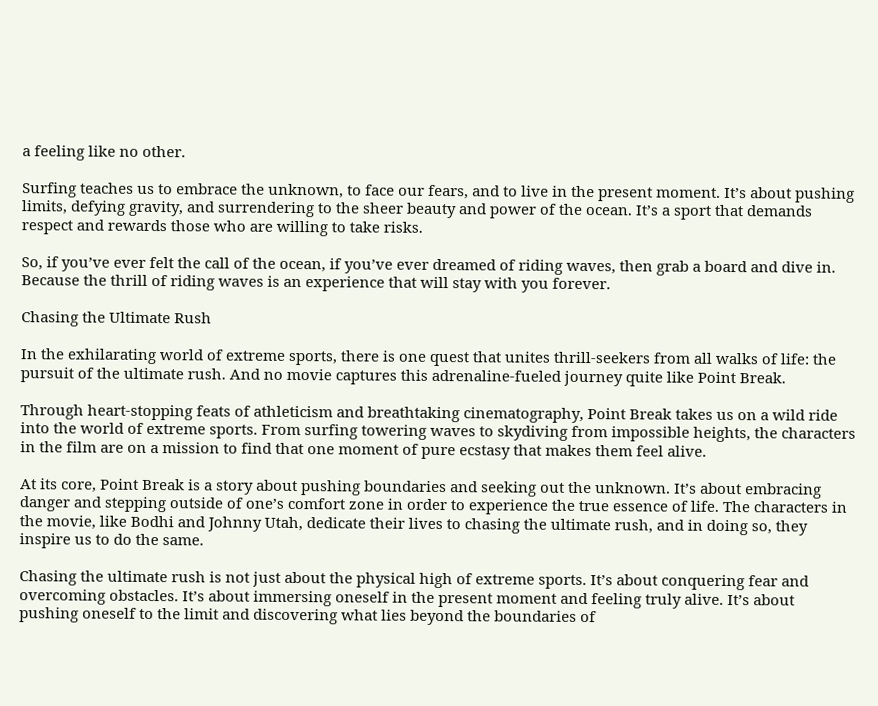a feeling like no other.

Surfing teaches us to embrace the unknown, to face our fears, and to live in the present moment. It’s about pushing limits, defying gravity, and surrendering to the sheer beauty and power of the ocean. It’s a sport that demands respect and rewards those who are willing to take risks.

So, if you’ve ever felt the call of the ocean, if you’ve ever dreamed of riding waves, then grab a board and dive in. Because the thrill of riding waves is an experience that will stay with you forever.

Chasing the Ultimate Rush

In the exhilarating world of extreme sports, there is one quest that unites thrill-seekers from all walks of life: the pursuit of the ultimate rush. And no movie captures this adrenaline-fueled journey quite like Point Break.

Through heart-stopping feats of athleticism and breathtaking cinematography, Point Break takes us on a wild ride into the world of extreme sports. From surfing towering waves to skydiving from impossible heights, the characters in the film are on a mission to find that one moment of pure ecstasy that makes them feel alive.

At its core, Point Break is a story about pushing boundaries and seeking out the unknown. It’s about embracing danger and stepping outside of one’s comfort zone in order to experience the true essence of life. The characters in the movie, like Bodhi and Johnny Utah, dedicate their lives to chasing the ultimate rush, and in doing so, they inspire us to do the same.

Chasing the ultimate rush is not just about the physical high of extreme sports. It’s about conquering fear and overcoming obstacles. It’s about immersing oneself in the present moment and feeling truly alive. It’s about pushing oneself to the limit and discovering what lies beyond the boundaries of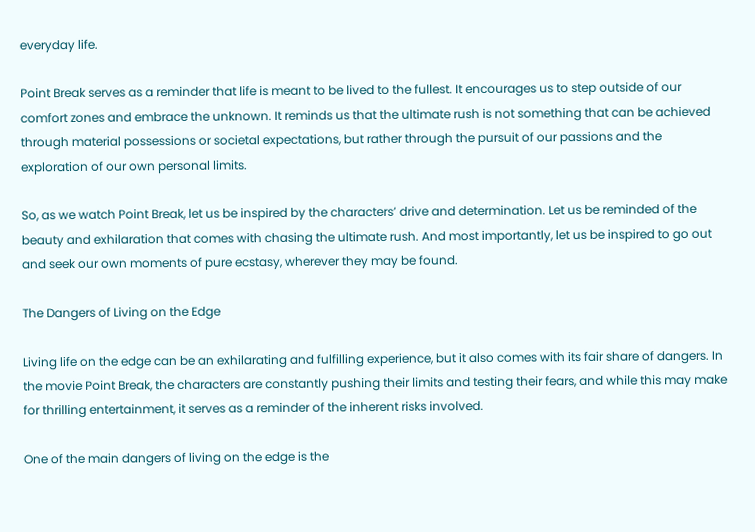everyday life.

Point Break serves as a reminder that life is meant to be lived to the fullest. It encourages us to step outside of our comfort zones and embrace the unknown. It reminds us that the ultimate rush is not something that can be achieved through material possessions or societal expectations, but rather through the pursuit of our passions and the exploration of our own personal limits.

So, as we watch Point Break, let us be inspired by the characters’ drive and determination. Let us be reminded of the beauty and exhilaration that comes with chasing the ultimate rush. And most importantly, let us be inspired to go out and seek our own moments of pure ecstasy, wherever they may be found.

The Dangers of Living on the Edge

Living life on the edge can be an exhilarating and fulfilling experience, but it also comes with its fair share of dangers. In the movie Point Break, the characters are constantly pushing their limits and testing their fears, and while this may make for thrilling entertainment, it serves as a reminder of the inherent risks involved.

One of the main dangers of living on the edge is the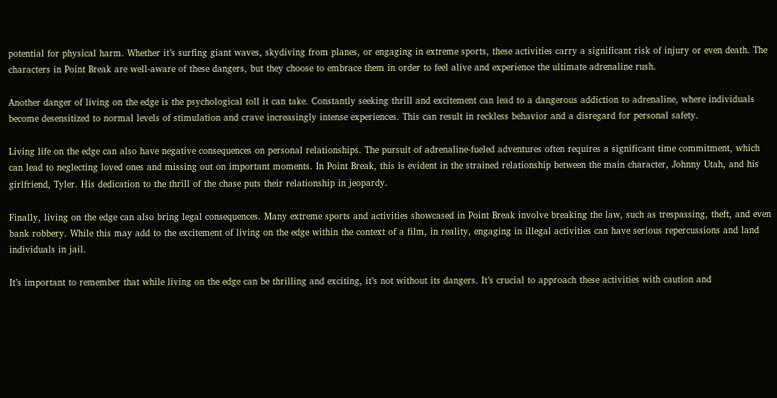potential for physical harm. Whether it’s surfing giant waves, skydiving from planes, or engaging in extreme sports, these activities carry a significant risk of injury or even death. The characters in Point Break are well-aware of these dangers, but they choose to embrace them in order to feel alive and experience the ultimate adrenaline rush.

Another danger of living on the edge is the psychological toll it can take. Constantly seeking thrill and excitement can lead to a dangerous addiction to adrenaline, where individuals become desensitized to normal levels of stimulation and crave increasingly intense experiences. This can result in reckless behavior and a disregard for personal safety.

Living life on the edge can also have negative consequences on personal relationships. The pursuit of adrenaline-fueled adventures often requires a significant time commitment, which can lead to neglecting loved ones and missing out on important moments. In Point Break, this is evident in the strained relationship between the main character, Johnny Utah, and his girlfriend, Tyler. His dedication to the thrill of the chase puts their relationship in jeopardy.

Finally, living on the edge can also bring legal consequences. Many extreme sports and activities showcased in Point Break involve breaking the law, such as trespassing, theft, and even bank robbery. While this may add to the excitement of living on the edge within the context of a film, in reality, engaging in illegal activities can have serious repercussions and land individuals in jail.

It’s important to remember that while living on the edge can be thrilling and exciting, it’s not without its dangers. It’s crucial to approach these activities with caution and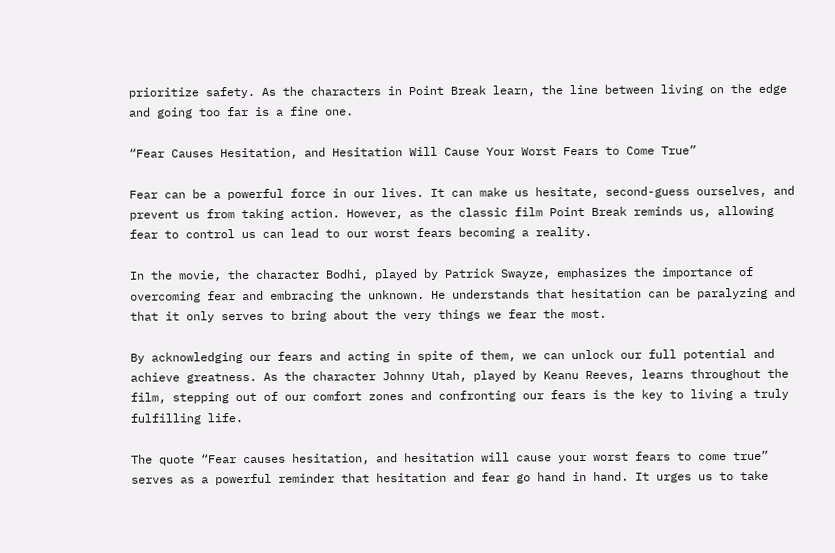prioritize safety. As the characters in Point Break learn, the line between living on the edge and going too far is a fine one.

“Fear Causes Hesitation, and Hesitation Will Cause Your Worst Fears to Come True”

Fear can be a powerful force in our lives. It can make us hesitate, second-guess ourselves, and prevent us from taking action. However, as the classic film Point Break reminds us, allowing fear to control us can lead to our worst fears becoming a reality.

In the movie, the character Bodhi, played by Patrick Swayze, emphasizes the importance of overcoming fear and embracing the unknown. He understands that hesitation can be paralyzing and that it only serves to bring about the very things we fear the most.

By acknowledging our fears and acting in spite of them, we can unlock our full potential and achieve greatness. As the character Johnny Utah, played by Keanu Reeves, learns throughout the film, stepping out of our comfort zones and confronting our fears is the key to living a truly fulfilling life.

The quote “Fear causes hesitation, and hesitation will cause your worst fears to come true” serves as a powerful reminder that hesitation and fear go hand in hand. It urges us to take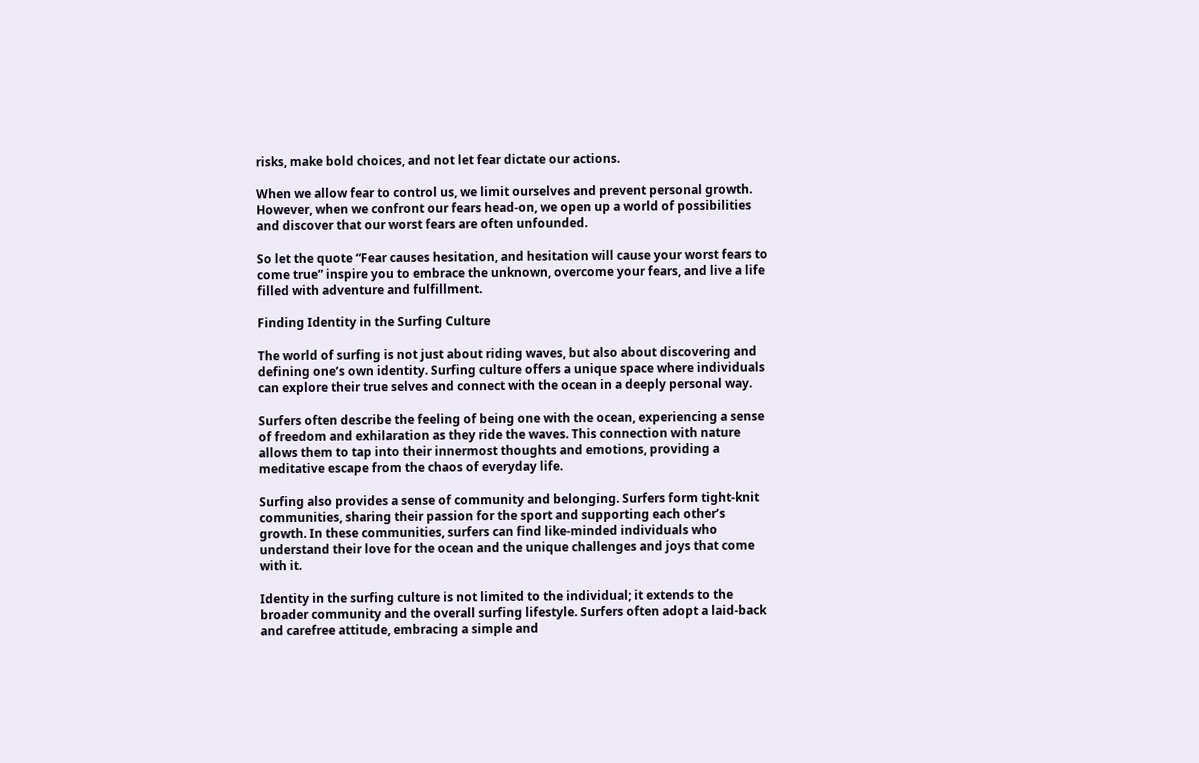risks, make bold choices, and not let fear dictate our actions.

When we allow fear to control us, we limit ourselves and prevent personal growth. However, when we confront our fears head-on, we open up a world of possibilities and discover that our worst fears are often unfounded.

So let the quote “Fear causes hesitation, and hesitation will cause your worst fears to come true” inspire you to embrace the unknown, overcome your fears, and live a life filled with adventure and fulfillment.

Finding Identity in the Surfing Culture

The world of surfing is not just about riding waves, but also about discovering and defining one’s own identity. Surfing culture offers a unique space where individuals can explore their true selves and connect with the ocean in a deeply personal way.

Surfers often describe the feeling of being one with the ocean, experiencing a sense of freedom and exhilaration as they ride the waves. This connection with nature allows them to tap into their innermost thoughts and emotions, providing a meditative escape from the chaos of everyday life.

Surfing also provides a sense of community and belonging. Surfers form tight-knit communities, sharing their passion for the sport and supporting each other’s growth. In these communities, surfers can find like-minded individuals who understand their love for the ocean and the unique challenges and joys that come with it.

Identity in the surfing culture is not limited to the individual; it extends to the broader community and the overall surfing lifestyle. Surfers often adopt a laid-back and carefree attitude, embracing a simple and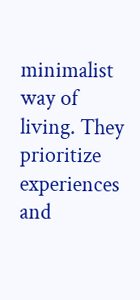minimalist way of living. They prioritize experiences and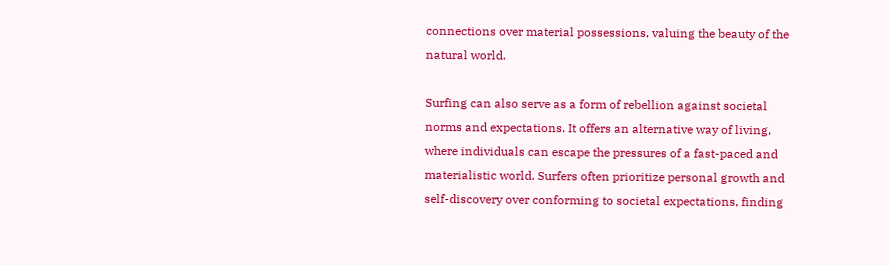connections over material possessions, valuing the beauty of the natural world.

Surfing can also serve as a form of rebellion against societal norms and expectations. It offers an alternative way of living, where individuals can escape the pressures of a fast-paced and materialistic world. Surfers often prioritize personal growth and self-discovery over conforming to societal expectations, finding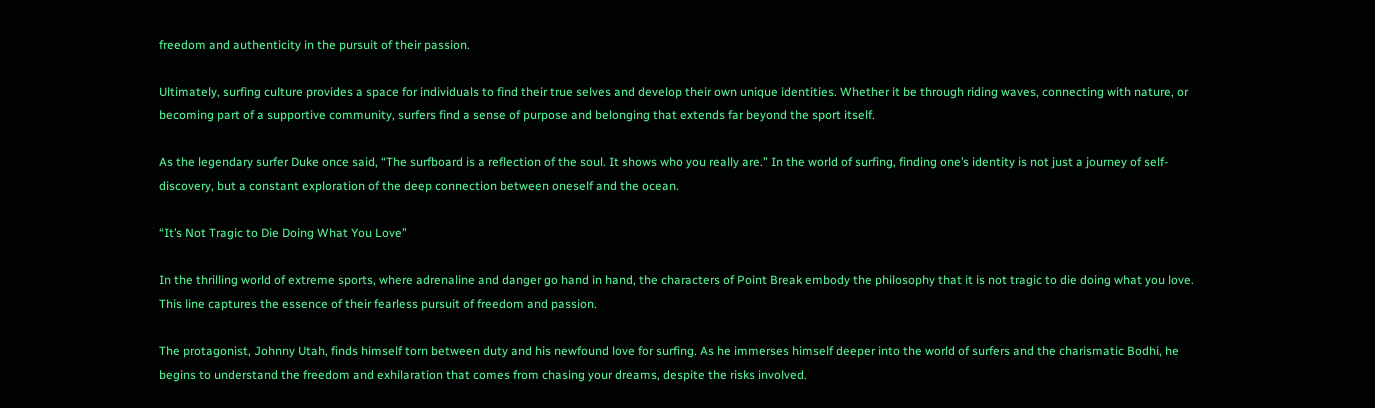freedom and authenticity in the pursuit of their passion.

Ultimately, surfing culture provides a space for individuals to find their true selves and develop their own unique identities. Whether it be through riding waves, connecting with nature, or becoming part of a supportive community, surfers find a sense of purpose and belonging that extends far beyond the sport itself.

As the legendary surfer Duke once said, “The surfboard is a reflection of the soul. It shows who you really are.” In the world of surfing, finding one’s identity is not just a journey of self-discovery, but a constant exploration of the deep connection between oneself and the ocean.

“It’s Not Tragic to Die Doing What You Love”

In the thrilling world of extreme sports, where adrenaline and danger go hand in hand, the characters of Point Break embody the philosophy that it is not tragic to die doing what you love. This line captures the essence of their fearless pursuit of freedom and passion.

The protagonist, Johnny Utah, finds himself torn between duty and his newfound love for surfing. As he immerses himself deeper into the world of surfers and the charismatic Bodhi, he begins to understand the freedom and exhilaration that comes from chasing your dreams, despite the risks involved.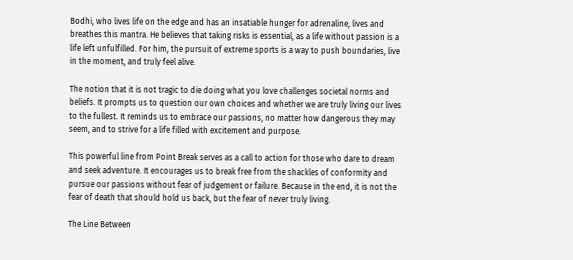Bodhi, who lives life on the edge and has an insatiable hunger for adrenaline, lives and breathes this mantra. He believes that taking risks is essential, as a life without passion is a life left unfulfilled. For him, the pursuit of extreme sports is a way to push boundaries, live in the moment, and truly feel alive.

The notion that it is not tragic to die doing what you love challenges societal norms and beliefs. It prompts us to question our own choices and whether we are truly living our lives to the fullest. It reminds us to embrace our passions, no matter how dangerous they may seem, and to strive for a life filled with excitement and purpose.

This powerful line from Point Break serves as a call to action for those who dare to dream and seek adventure. It encourages us to break free from the shackles of conformity and pursue our passions without fear of judgement or failure. Because in the end, it is not the fear of death that should hold us back, but the fear of never truly living.

The Line Between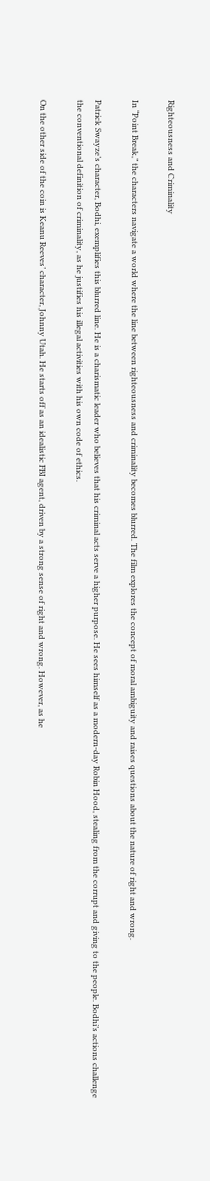Righteousness and Criminality

In “Point Break,” the characters navigate a world where the line between righteousness and criminality becomes blurred. The film explores the concept of moral ambiguity and raises questions about the nature of right and wrong.

Patrick Swayze’s character, Bodhi, exemplifies this blurred line. He is a charismatic leader who believes that his criminal acts serve a higher purpose. He sees himself as a modern-day Robin Hood, stealing from the corrupt and giving to the people. Bodhi’s actions challenge the conventional definition of criminality, as he justifies his illegal activities with his own code of ethics.

On the other side of the coin is Keanu Reeves’ character, Johnny Utah. He starts off as an idealistic FBI agent, driven by a strong sense of right and wrong. However, as he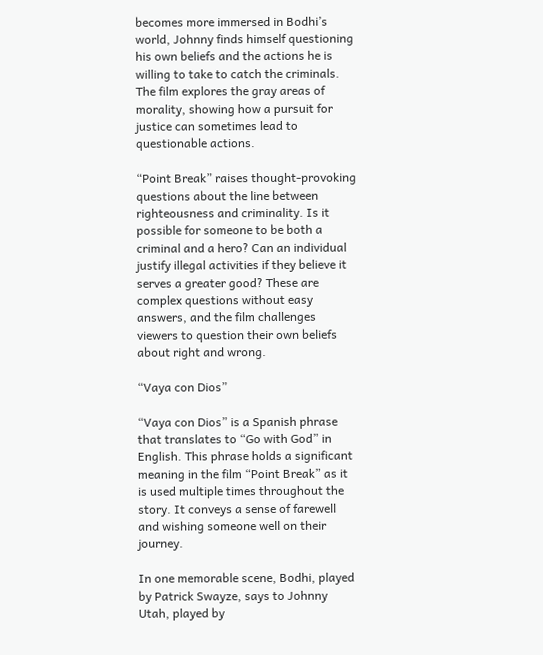becomes more immersed in Bodhi’s world, Johnny finds himself questioning his own beliefs and the actions he is willing to take to catch the criminals. The film explores the gray areas of morality, showing how a pursuit for justice can sometimes lead to questionable actions.

“Point Break” raises thought-provoking questions about the line between righteousness and criminality. Is it possible for someone to be both a criminal and a hero? Can an individual justify illegal activities if they believe it serves a greater good? These are complex questions without easy answers, and the film challenges viewers to question their own beliefs about right and wrong.

“Vaya con Dios”

“Vaya con Dios” is a Spanish phrase that translates to “Go with God” in English. This phrase holds a significant meaning in the film “Point Break” as it is used multiple times throughout the story. It conveys a sense of farewell and wishing someone well on their journey.

In one memorable scene, Bodhi, played by Patrick Swayze, says to Johnny Utah, played by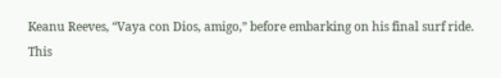Keanu Reeves, “Vaya con Dios, amigo,” before embarking on his final surf ride. This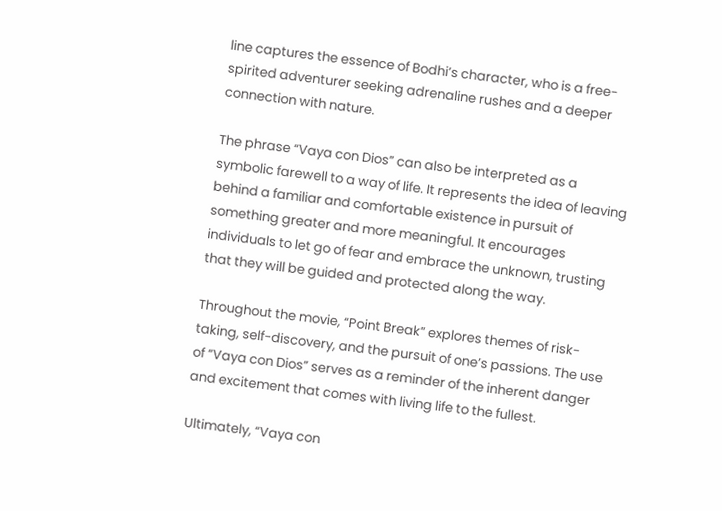line captures the essence of Bodhi’s character, who is a free-spirited adventurer seeking adrenaline rushes and a deeper connection with nature.

The phrase “Vaya con Dios” can also be interpreted as a symbolic farewell to a way of life. It represents the idea of leaving behind a familiar and comfortable existence in pursuit of something greater and more meaningful. It encourages individuals to let go of fear and embrace the unknown, trusting that they will be guided and protected along the way.

Throughout the movie, “Point Break” explores themes of risk-taking, self-discovery, and the pursuit of one’s passions. The use of “Vaya con Dios” serves as a reminder of the inherent danger and excitement that comes with living life to the fullest.

Ultimately, “Vaya con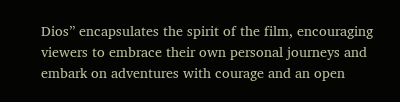Dios” encapsulates the spirit of the film, encouraging viewers to embrace their own personal journeys and embark on adventures with courage and an open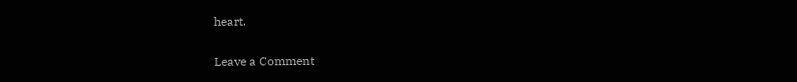heart.

Leave a Comment